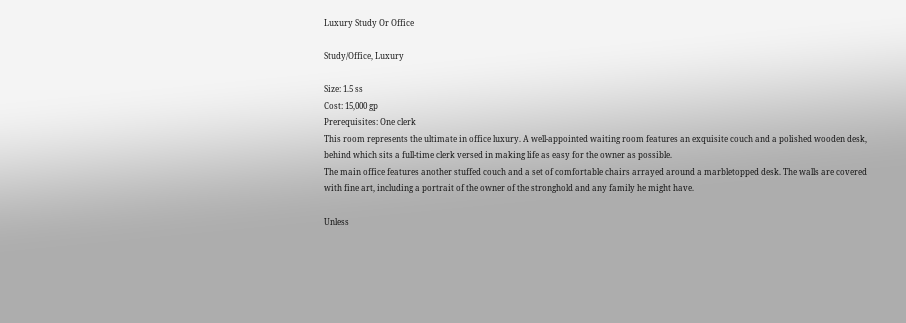Luxury Study Or Office

Study/Office, Luxury

Size: 1.5 ss
Cost: 15,000 gp
Prerequisites: One clerk
This room represents the ultimate in office luxury. A well-appointed waiting room features an exquisite couch and a polished wooden desk, behind which sits a full-time clerk versed in making life as easy for the owner as possible.
The main office features another stuffed couch and a set of comfortable chairs arrayed around a marbletopped desk. The walls are covered with fine art, including a portrait of the owner of the stronghold and any family he might have.

Unless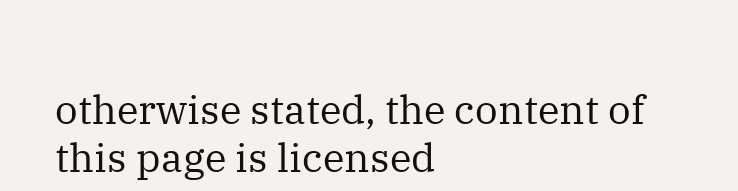otherwise stated, the content of this page is licensed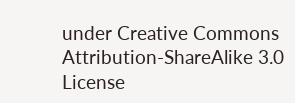under Creative Commons Attribution-ShareAlike 3.0 License